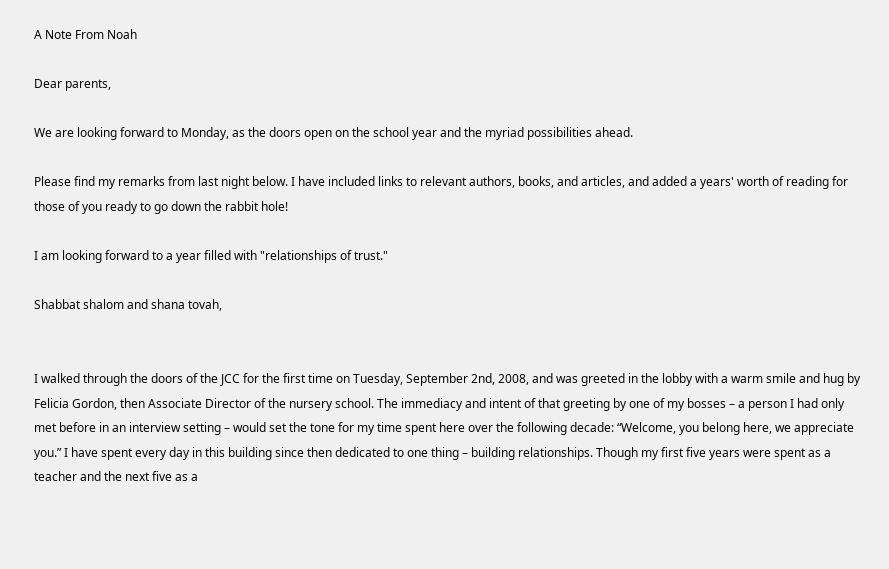A Note From Noah

Dear parents,

We are looking forward to Monday, as the doors open on the school year and the myriad possibilities ahead.

Please find my remarks from last night below. I have included links to relevant authors, books, and articles, and added a years' worth of reading for those of you ready to go down the rabbit hole!

I am looking forward to a year filled with "relationships of trust."

Shabbat shalom and shana tovah,


I walked through the doors of the JCC for the first time on Tuesday, September 2nd, 2008, and was greeted in the lobby with a warm smile and hug by Felicia Gordon, then Associate Director of the nursery school. The immediacy and intent of that greeting by one of my bosses – a person I had only met before in an interview setting – would set the tone for my time spent here over the following decade: “Welcome, you belong here, we appreciate you.” I have spent every day in this building since then dedicated to one thing – building relationships. Though my first five years were spent as a teacher and the next five as a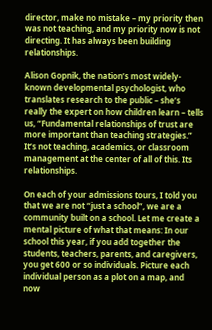director, make no mistake – my priority then was not teaching, and my priority now is not directing. It has always been building relationships.

Alison Gopnik, the nation’s most widely-known developmental psychologist, who translates research to the public – she’s really the expert on how children learn – tells us, “Fundamental relationships of trust are more important than teaching strategies.” It’s not teaching, academics, or classroom management at the center of all of this. Its relationships.

On each of your admissions tours, I told you that we are not “just a school”, we are a community built on a school. Let me create a mental picture of what that means: In our school this year, if you add together the students, teachers, parents, and caregivers, you get 600 or so individuals. Picture each individual person as a plot on a map, and now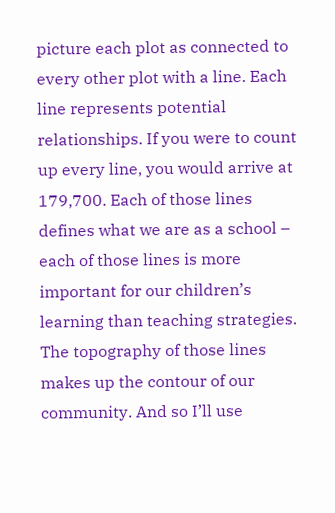picture each plot as connected to every other plot with a line. Each line represents potential relationships. If you were to count up every line, you would arrive at 179,700. Each of those lines defines what we are as a school – each of those lines is more important for our children’s learning than teaching strategies. The topography of those lines makes up the contour of our community. And so I’ll use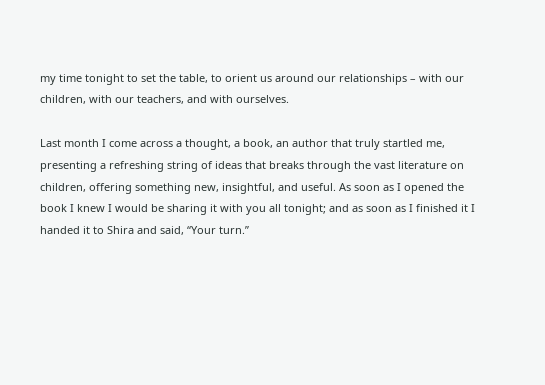my time tonight to set the table, to orient us around our relationships – with our children, with our teachers, and with ourselves.

Last month I come across a thought, a book, an author that truly startled me, presenting a refreshing string of ideas that breaks through the vast literature on children, offering something new, insightful, and useful. As soon as I opened the book I knew I would be sharing it with you all tonight; and as soon as I finished it I handed it to Shira and said, “Your turn.”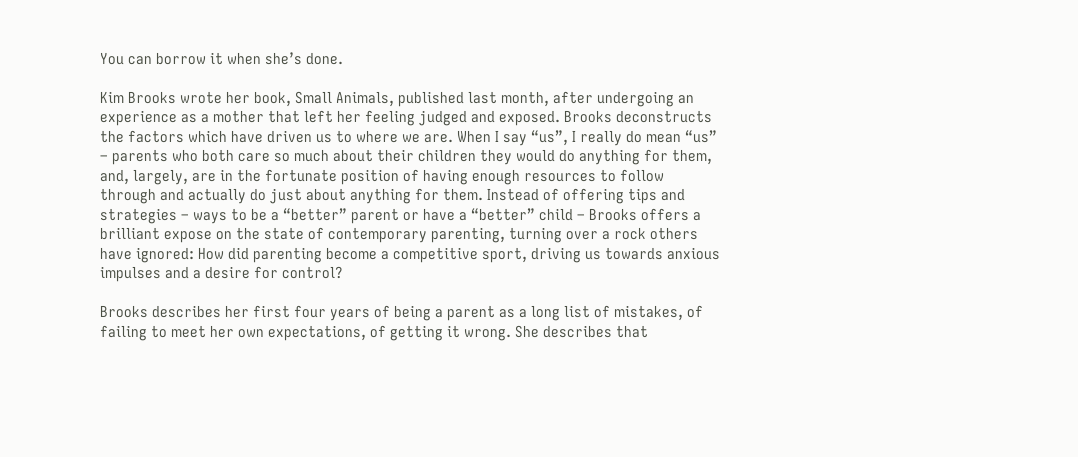You can borrow it when she’s done.

Kim Brooks wrote her book, Small Animals, published last month, after undergoing an experience as a mother that left her feeling judged and exposed. Brooks deconstructs the factors which have driven us to where we are. When I say “us”, I really do mean “us” – parents who both care so much about their children they would do anything for them, and, largely, are in the fortunate position of having enough resources to follow through and actually do just about anything for them. Instead of offering tips and strategies – ways to be a “better” parent or have a “better” child – Brooks offers a brilliant expose on the state of contemporary parenting, turning over a rock others have ignored: How did parenting become a competitive sport, driving us towards anxious impulses and a desire for control?

Brooks describes her first four years of being a parent as a long list of mistakes, of failing to meet her own expectations, of getting it wrong. She describes that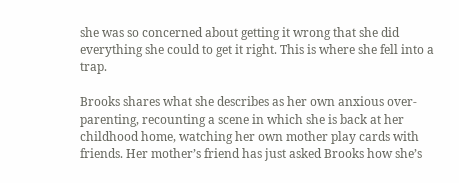she was so concerned about getting it wrong that she did everything she could to get it right. This is where she fell into a trap.

Brooks shares what she describes as her own anxious over-parenting, recounting a scene in which she is back at her childhood home, watching her own mother play cards with friends. Her mother’s friend has just asked Brooks how she’s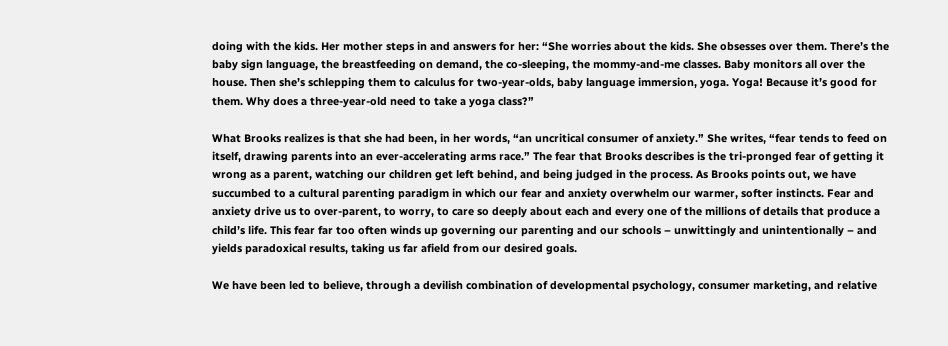doing with the kids. Her mother steps in and answers for her: “She worries about the kids. She obsesses over them. There’s the baby sign language, the breastfeeding on demand, the co-sleeping, the mommy-and-me classes. Baby monitors all over the house. Then she’s schlepping them to calculus for two-year-olds, baby language immersion, yoga. Yoga! Because it’s good for them. Why does a three-year-old need to take a yoga class?”

What Brooks realizes is that she had been, in her words, “an uncritical consumer of anxiety.” She writes, “fear tends to feed on itself, drawing parents into an ever-accelerating arms race.” The fear that Brooks describes is the tri-pronged fear of getting it wrong as a parent, watching our children get left behind, and being judged in the process. As Brooks points out, we have succumbed to a cultural parenting paradigm in which our fear and anxiety overwhelm our warmer, softer instincts. Fear and anxiety drive us to over-parent, to worry, to care so deeply about each and every one of the millions of details that produce a child’s life. This fear far too often winds up governing our parenting and our schools – unwittingly and unintentionally – and yields paradoxical results, taking us far afield from our desired goals.

We have been led to believe, through a devilish combination of developmental psychology, consumer marketing, and relative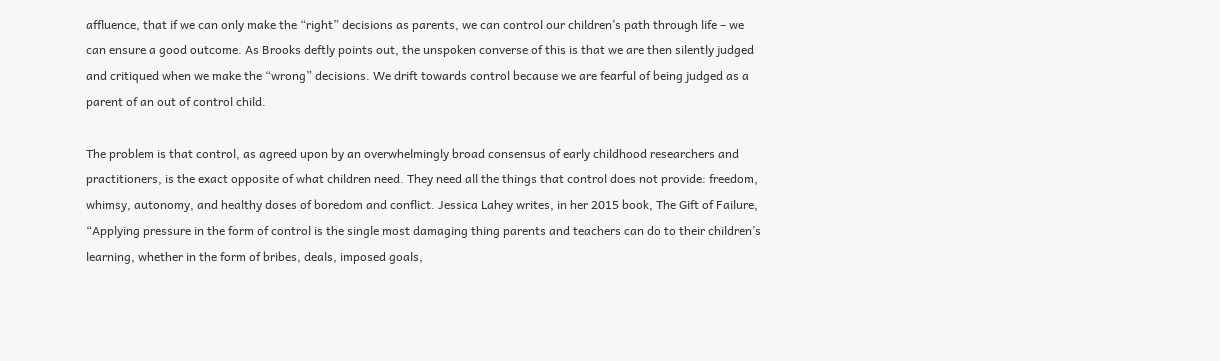affluence, that if we can only make the “right” decisions as parents, we can control our children’s path through life – we can ensure a good outcome. As Brooks deftly points out, the unspoken converse of this is that we are then silently judged and critiqued when we make the “wrong” decisions. We drift towards control because we are fearful of being judged as a parent of an out of control child.

The problem is that control, as agreed upon by an overwhelmingly broad consensus of early childhood researchers and practitioners, is the exact opposite of what children need. They need all the things that control does not provide: freedom, whimsy, autonomy, and healthy doses of boredom and conflict. Jessica Lahey writes, in her 2015 book, The Gift of Failure, “Applying pressure in the form of control is the single most damaging thing parents and teachers can do to their children’s learning, whether in the form of bribes, deals, imposed goals,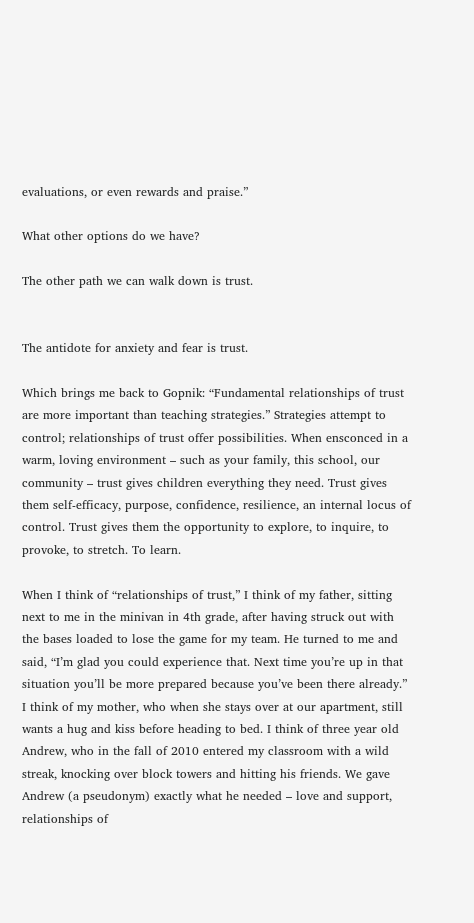evaluations, or even rewards and praise.”

What other options do we have?

The other path we can walk down is trust.


The antidote for anxiety and fear is trust.

Which brings me back to Gopnik: “Fundamental relationships of trust are more important than teaching strategies.” Strategies attempt to control; relationships of trust offer possibilities. When ensconced in a warm, loving environment – such as your family, this school, our community – trust gives children everything they need. Trust gives them self-efficacy, purpose, confidence, resilience, an internal locus of control. Trust gives them the opportunity to explore, to inquire, to provoke, to stretch. To learn.

When I think of “relationships of trust,” I think of my father, sitting next to me in the minivan in 4th grade, after having struck out with the bases loaded to lose the game for my team. He turned to me and said, “I’m glad you could experience that. Next time you’re up in that situation you’ll be more prepared because you’ve been there already.” I think of my mother, who when she stays over at our apartment, still wants a hug and kiss before heading to bed. I think of three year old Andrew, who in the fall of 2010 entered my classroom with a wild streak, knocking over block towers and hitting his friends. We gave Andrew (a pseudonym) exactly what he needed – love and support, relationships of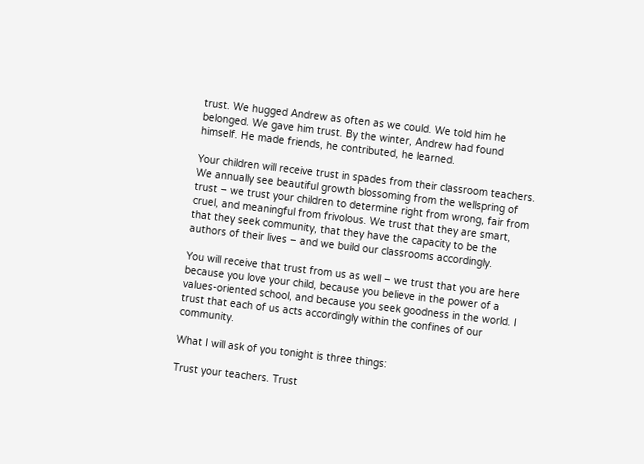trust. We hugged Andrew as often as we could. We told him he belonged. We gave him trust. By the winter, Andrew had found himself. He made friends, he contributed, he learned.

Your children will receive trust in spades from their classroom teachers. We annually see beautiful growth blossoming from the wellspring of trust – we trust your children to determine right from wrong, fair from cruel, and meaningful from frivolous. We trust that they are smart, that they seek community, that they have the capacity to be the authors of their lives – and we build our classrooms accordingly.

You will receive that trust from us as well – we trust that you are here because you love your child, because you believe in the power of a values-oriented school, and because you seek goodness in the world. I trust that each of us acts accordingly within the confines of our community.

What I will ask of you tonight is three things:

Trust your teachers. Trust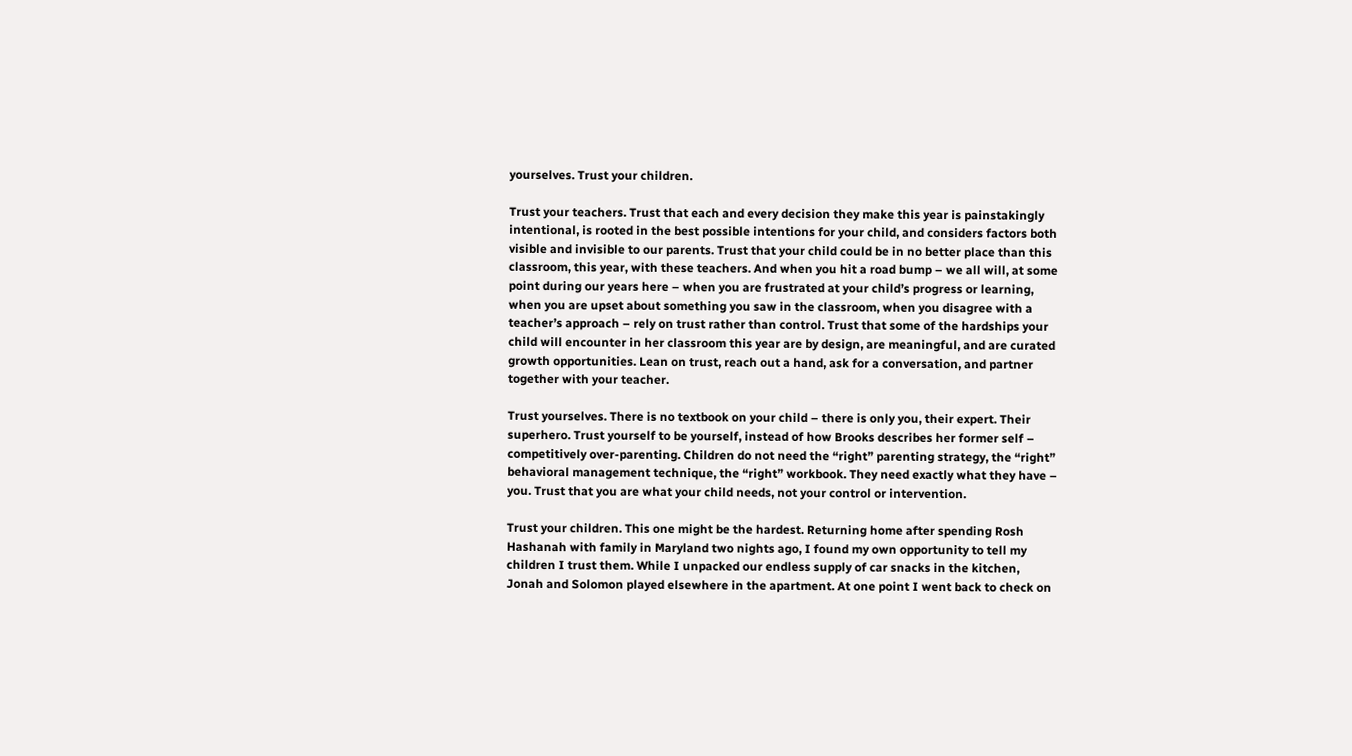yourselves. Trust your children.

Trust your teachers. Trust that each and every decision they make this year is painstakingly intentional, is rooted in the best possible intentions for your child, and considers factors both visible and invisible to our parents. Trust that your child could be in no better place than this classroom, this year, with these teachers. And when you hit a road bump – we all will, at some point during our years here – when you are frustrated at your child’s progress or learning, when you are upset about something you saw in the classroom, when you disagree with a teacher’s approach – rely on trust rather than control. Trust that some of the hardships your child will encounter in her classroom this year are by design, are meaningful, and are curated growth opportunities. Lean on trust, reach out a hand, ask for a conversation, and partner together with your teacher.

Trust yourselves. There is no textbook on your child – there is only you, their expert. Their superhero. Trust yourself to be yourself, instead of how Brooks describes her former self – competitively over-parenting. Children do not need the “right” parenting strategy, the “right” behavioral management technique, the “right” workbook. They need exactly what they have – you. Trust that you are what your child needs, not your control or intervention.

Trust your children. This one might be the hardest. Returning home after spending Rosh Hashanah with family in Maryland two nights ago, I found my own opportunity to tell my children I trust them. While I unpacked our endless supply of car snacks in the kitchen, Jonah and Solomon played elsewhere in the apartment. At one point I went back to check on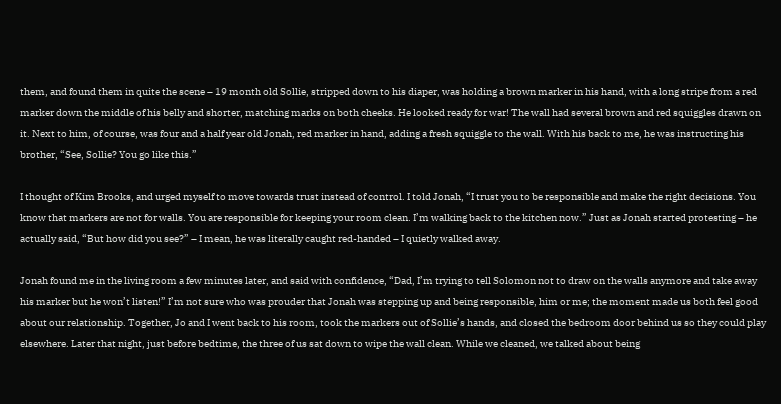them, and found them in quite the scene – 19 month old Sollie, stripped down to his diaper, was holding a brown marker in his hand, with a long stripe from a red marker down the middle of his belly and shorter, matching marks on both cheeks. He looked ready for war! The wall had several brown and red squiggles drawn on it. Next to him, of course, was four and a half year old Jonah, red marker in hand, adding a fresh squiggle to the wall. With his back to me, he was instructing his brother, “See, Sollie? You go like this.”

I thought of Kim Brooks, and urged myself to move towards trust instead of control. I told Jonah, “I trust you to be responsible and make the right decisions. You know that markers are not for walls. You are responsible for keeping your room clean. I’m walking back to the kitchen now.” Just as Jonah started protesting – he actually said, “But how did you see?” – I mean, he was literally caught red-handed – I quietly walked away.

Jonah found me in the living room a few minutes later, and said with confidence, “Dad, I’m trying to tell Solomon not to draw on the walls anymore and take away his marker but he won’t listen!” I’m not sure who was prouder that Jonah was stepping up and being responsible, him or me; the moment made us both feel good about our relationship. Together, Jo and I went back to his room, took the markers out of Sollie’s hands, and closed the bedroom door behind us so they could play elsewhere. Later that night, just before bedtime, the three of us sat down to wipe the wall clean. While we cleaned, we talked about being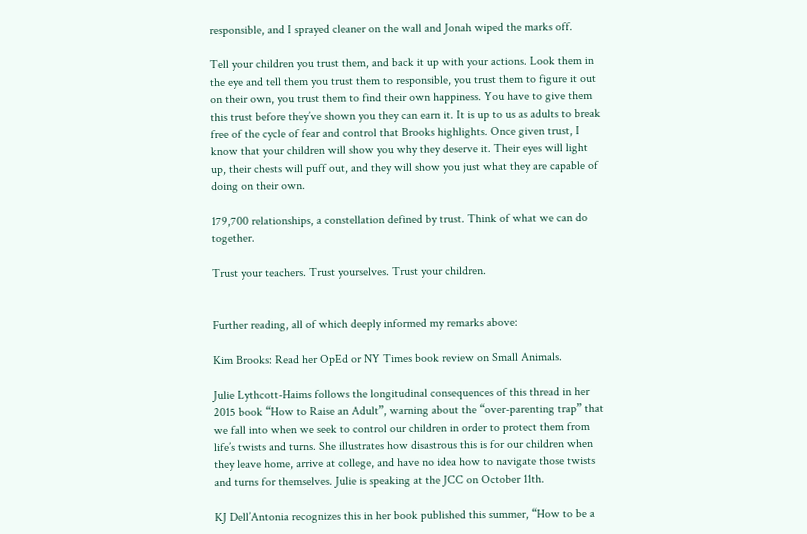responsible, and I sprayed cleaner on the wall and Jonah wiped the marks off.

Tell your children you trust them, and back it up with your actions. Look them in the eye and tell them you trust them to responsible, you trust them to figure it out on their own, you trust them to find their own happiness. You have to give them this trust before they’ve shown you they can earn it. It is up to us as adults to break free of the cycle of fear and control that Brooks highlights. Once given trust, I know that your children will show you why they deserve it. Their eyes will light up, their chests will puff out, and they will show you just what they are capable of doing on their own.

179,700 relationships, a constellation defined by trust. Think of what we can do together.

Trust your teachers. Trust yourselves. Trust your children.


Further reading, all of which deeply informed my remarks above:

Kim Brooks: Read her OpEd or NY Times book review on Small Animals.

Julie Lythcott-Haims follows the longitudinal consequences of this thread in her 2015 book “How to Raise an Adult”, warning about the “over-parenting trap” that we fall into when we seek to control our children in order to protect them from life’s twists and turns. She illustrates how disastrous this is for our children when they leave home, arrive at college, and have no idea how to navigate those twists and turns for themselves. Julie is speaking at the JCC on October 11th.

KJ Dell’Antonia recognizes this in her book published this summer, “How to be a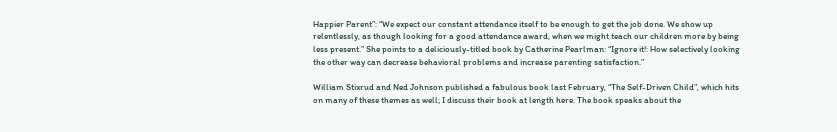Happier Parent”: “We expect our constant attendance itself to be enough to get the job done. We show up relentlessly, as though looking for a good attendance award, when we might teach our children more by being less present.” She points to a deliciously-titled book by Catherine Pearlman: “Ignore it!: How selectively looking the other way can decrease behavioral problems and increase parenting satisfaction.”

William Stixrud and Ned Johnson published a fabulous book last February, “The Self-Driven Child”, which hits on many of these themes as well; I discuss their book at length here. The book speaks about the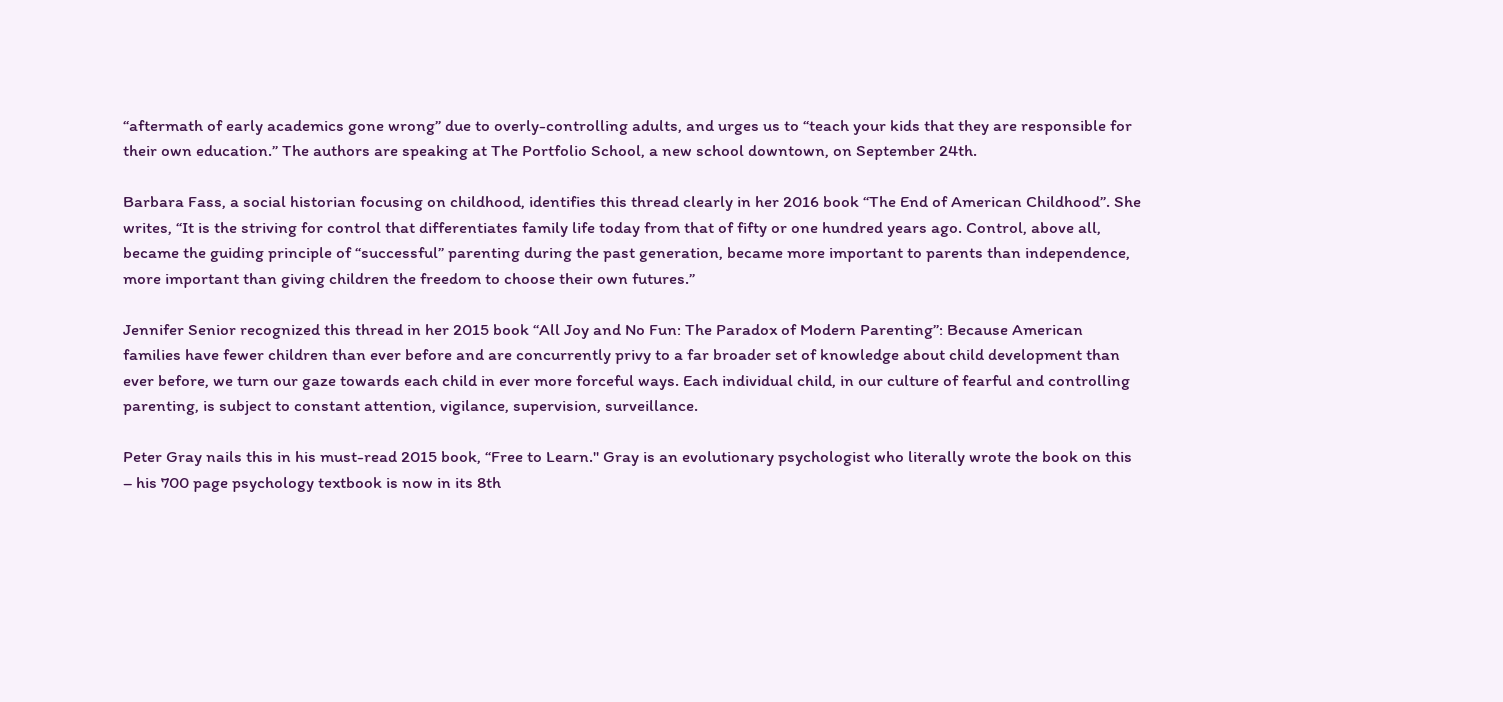“aftermath of early academics gone wrong” due to overly-controlling adults, and urges us to “teach your kids that they are responsible for their own education.” The authors are speaking at The Portfolio School, a new school downtown, on September 24th.

Barbara Fass, a social historian focusing on childhood, identifies this thread clearly in her 2016 book “The End of American Childhood”. She writes, “It is the striving for control that differentiates family life today from that of fifty or one hundred years ago. Control, above all, became the guiding principle of “successful” parenting during the past generation, became more important to parents than independence, more important than giving children the freedom to choose their own futures.”

Jennifer Senior recognized this thread in her 2015 book “All Joy and No Fun: The Paradox of Modern Parenting”: Because American families have fewer children than ever before and are concurrently privy to a far broader set of knowledge about child development than ever before, we turn our gaze towards each child in ever more forceful ways. Each individual child, in our culture of fearful and controlling parenting, is subject to constant attention, vigilance, supervision, surveillance.

Peter Gray nails this in his must-read 2015 book, “Free to Learn." Gray is an evolutionary psychologist who literally wrote the book on this – his 700 page psychology textbook is now in its 8th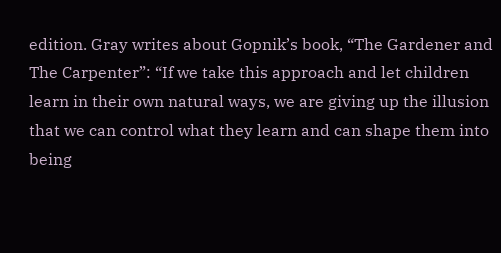edition. Gray writes about Gopnik’s book, “The Gardener and The Carpenter”: “If we take this approach and let children learn in their own natural ways, we are giving up the illusion that we can control what they learn and can shape them into being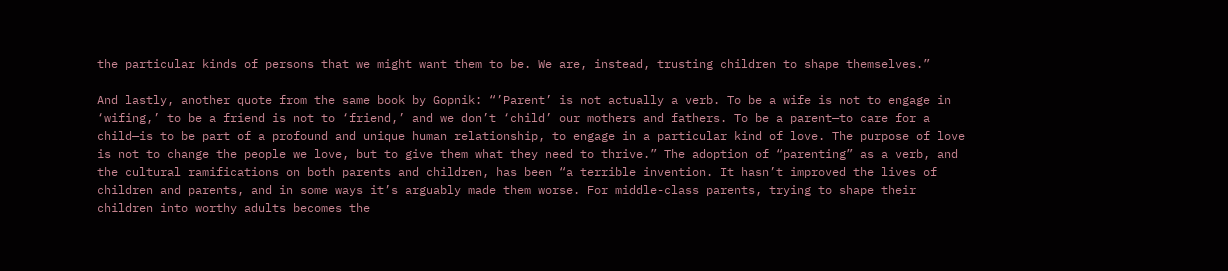the particular kinds of persons that we might want them to be. We are, instead, trusting children to shape themselves.”

And lastly, another quote from the same book by Gopnik: “’Parent’ is not actually a verb. To be a wife is not to engage in ‘wifing,’ to be a friend is not to ‘friend,’ and we don’t ‘child’ our mothers and fathers. To be a parent—to care for a child—is to be part of a profound and unique human relationship, to engage in a particular kind of love. The purpose of love is not to change the people we love, but to give them what they need to thrive.” The adoption of “parenting” as a verb, and the cultural ramifications on both parents and children, has been “a terrible invention. It hasn’t improved the lives of children and parents, and in some ways it’s arguably made them worse. For middle-class parents, trying to shape their children into worthy adults becomes the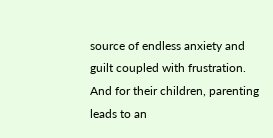source of endless anxiety and guilt coupled with frustration. And for their children, parenting leads to an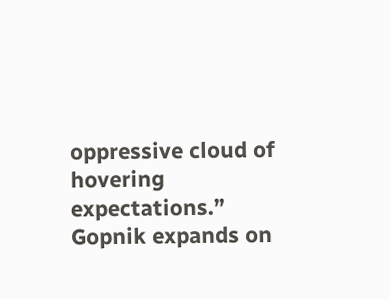oppressive cloud of hovering expectations.” Gopnik expands on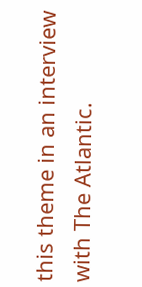this theme in an interview with The Atlantic.